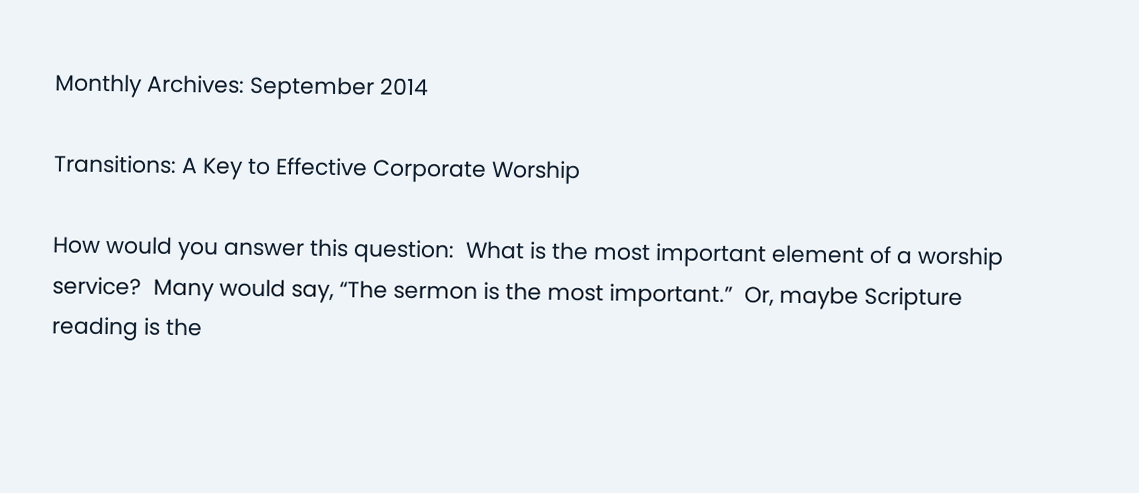Monthly Archives: September 2014

Transitions: A Key to Effective Corporate Worship

How would you answer this question:  What is the most important element of a worship service?  Many would say, “The sermon is the most important.”  Or, maybe Scripture reading is the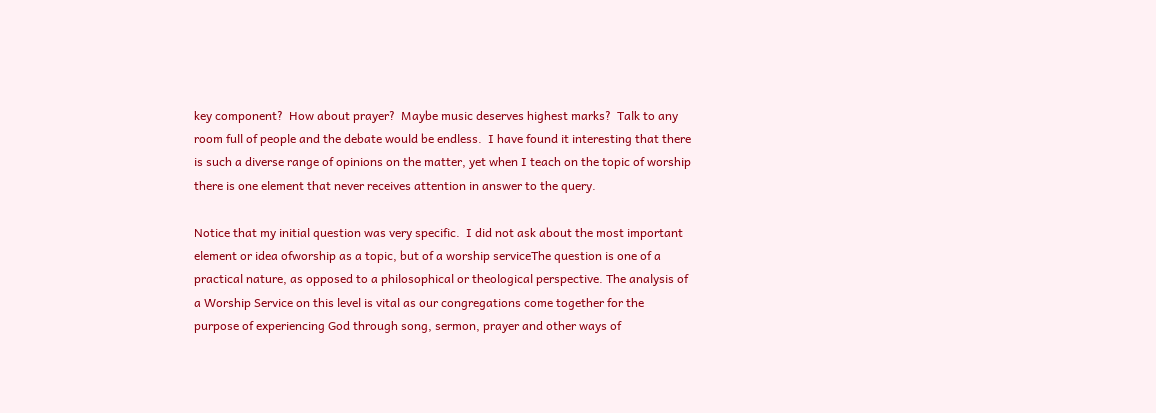key component?  How about prayer?  Maybe music deserves highest marks?  Talk to any room full of people and the debate would be endless.  I have found it interesting that there is such a diverse range of opinions on the matter, yet when I teach on the topic of worship there is one element that never receives attention in answer to the query.

Notice that my initial question was very specific.  I did not ask about the most important element or idea ofworship as a topic, but of a worship serviceThe question is one of a practical nature, as opposed to a philosophical or theological perspective. The analysis of a Worship Service on this level is vital as our congregations come together for the purpose of experiencing God through song, sermon, prayer and other ways of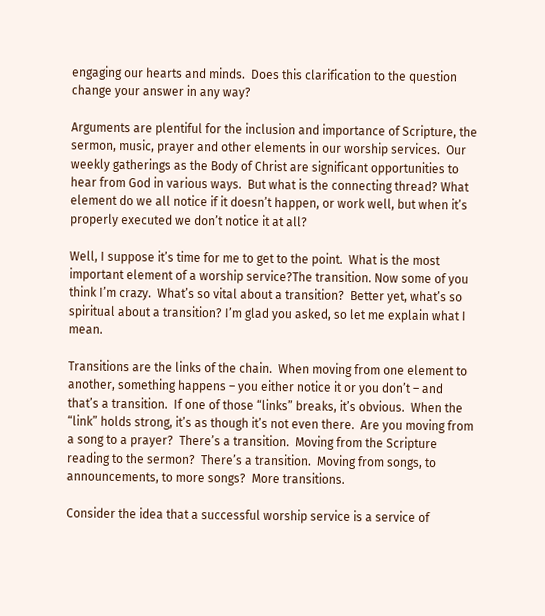engaging our hearts and minds.  Does this clarification to the question change your answer in any way?

Arguments are plentiful for the inclusion and importance of Scripture, the sermon, music, prayer and other elements in our worship services.  Our weekly gatherings as the Body of Christ are significant opportunities to hear from God in various ways.  But what is the connecting thread? What element do we all notice if it doesn’t happen, or work well, but when it’s properly executed we don’t notice it at all?

Well, I suppose it’s time for me to get to the point.  What is the most important element of a worship service?The transition. Now some of you think I’m crazy.  What’s so vital about a transition?  Better yet, what’s so spiritual about a transition? I’m glad you asked, so let me explain what I mean.

Transitions are the links of the chain.  When moving from one element to another, something happens – you either notice it or you don’t – and that’s a transition.  If one of those “links” breaks, it’s obvious.  When the “link” holds strong, it’s as though it’s not even there.  Are you moving from a song to a prayer?  There’s a transition.  Moving from the Scripture reading to the sermon?  There’s a transition.  Moving from songs, to announcements, to more songs?  More transitions.

Consider the idea that a successful worship service is a service of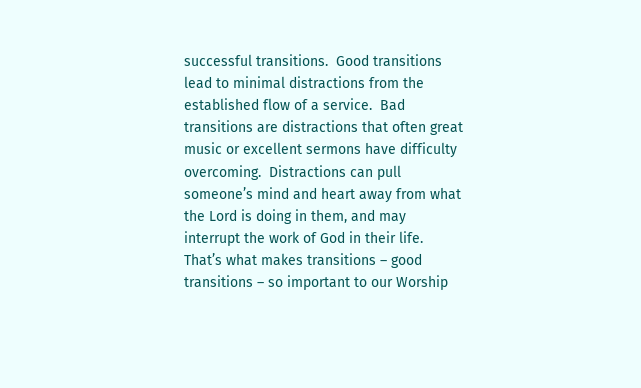successful transitions.  Good transitions lead to minimal distractions from the established flow of a service.  Bad transitions are distractions that often great music or excellent sermons have difficulty overcoming.  Distractions can pull someone’s mind and heart away from what the Lord is doing in them, and may interrupt the work of God in their life.  That’s what makes transitions – good transitions – so important to our Worship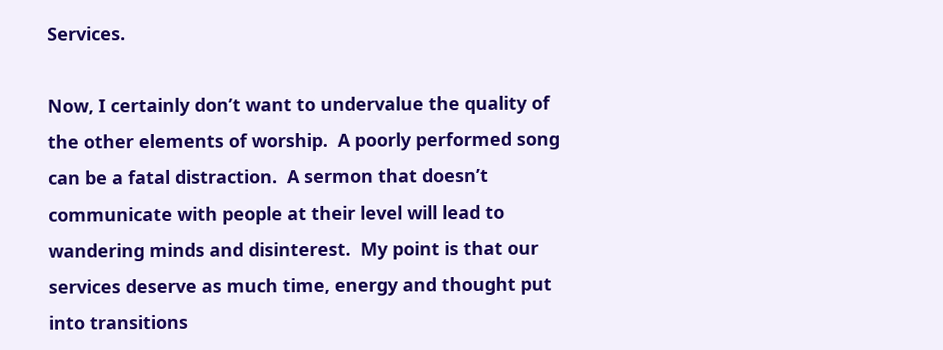Services.

Now, I certainly don’t want to undervalue the quality of the other elements of worship.  A poorly performed song can be a fatal distraction.  A sermon that doesn’t communicate with people at their level will lead to wandering minds and disinterest.  My point is that our services deserve as much time, energy and thought put into transitions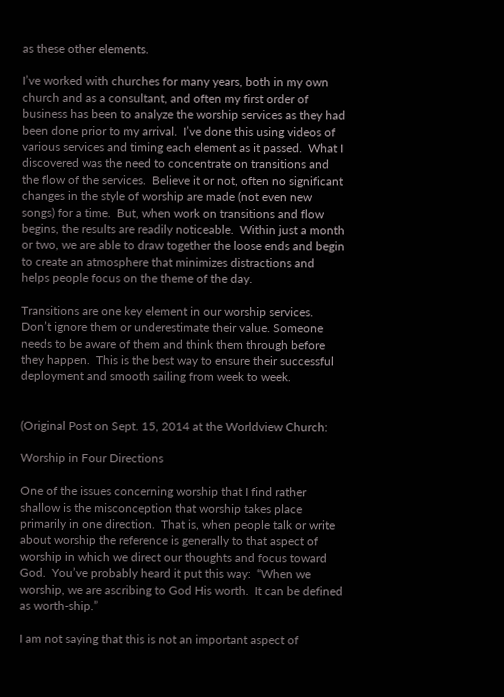as these other elements.

I’ve worked with churches for many years, both in my own church and as a consultant, and often my first order of business has been to analyze the worship services as they had been done prior to my arrival.  I’ve done this using videos of various services and timing each element as it passed.  What I discovered was the need to concentrate on transitions and the flow of the services.  Believe it or not, often no significant changes in the style of worship are made (not even new songs) for a time.  But, when work on transitions and flow begins, the results are readily noticeable.  Within just a month or two, we are able to draw together the loose ends and begin to create an atmosphere that minimizes distractions and helps people focus on the theme of the day.

Transitions are one key element in our worship services.  Don’t ignore them or underestimate their value. Someone needs to be aware of them and think them through before they happen.  This is the best way to ensure their successful deployment and smooth sailing from week to week.


(Original Post on Sept. 15, 2014 at the Worldview Church:

Worship in Four Directions

One of the issues concerning worship that I find rather shallow is the misconception that worship takes place primarily in one direction.  That is, when people talk or write about worship the reference is generally to that aspect of worship in which we direct our thoughts and focus toward God.  You’ve probably heard it put this way:  “When we worship, we are ascribing to God His worth.  It can be defined as worth-ship.”

I am not saying that this is not an important aspect of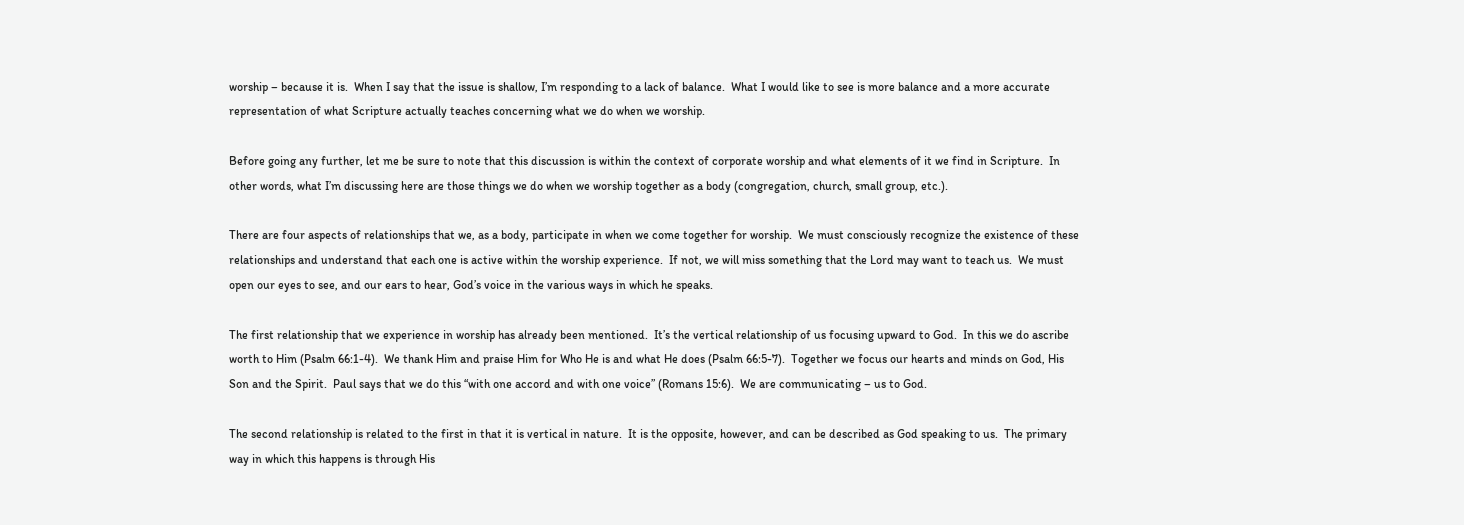worship – because it is.  When I say that the issue is shallow, I’m responding to a lack of balance.  What I would like to see is more balance and a more accurate representation of what Scripture actually teaches concerning what we do when we worship.

Before going any further, let me be sure to note that this discussion is within the context of corporate worship and what elements of it we find in Scripture.  In other words, what I’m discussing here are those things we do when we worship together as a body (congregation, church, small group, etc.).

There are four aspects of relationships that we, as a body, participate in when we come together for worship.  We must consciously recognize the existence of these relationships and understand that each one is active within the worship experience.  If not, we will miss something that the Lord may want to teach us.  We must open our eyes to see, and our ears to hear, God’s voice in the various ways in which he speaks.

The first relationship that we experience in worship has already been mentioned.  It’s the vertical relationship of us focusing upward to God.  In this we do ascribe worth to Him (Psalm 66:1-4).  We thank Him and praise Him for Who He is and what He does (Psalm 66:5-7).  Together we focus our hearts and minds on God, His Son and the Spirit.  Paul says that we do this “with one accord and with one voice” (Romans 15:6).  We are communicating – us to God.

The second relationship is related to the first in that it is vertical in nature.  It is the opposite, however, and can be described as God speaking to us.  The primary way in which this happens is through His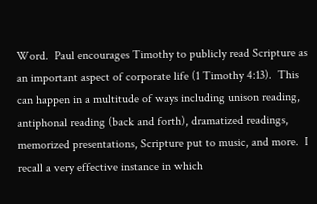Word.  Paul encourages Timothy to publicly read Scripture as an important aspect of corporate life (1 Timothy 4:13).  This can happen in a multitude of ways including unison reading, antiphonal reading (back and forth), dramatized readings, memorized presentations, Scripture put to music, and more.  I recall a very effective instance in which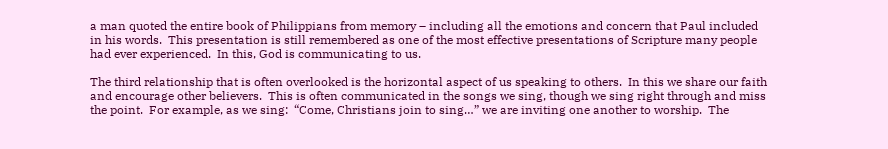a man quoted the entire book of Philippians from memory – including all the emotions and concern that Paul included in his words.  This presentation is still remembered as one of the most effective presentations of Scripture many people had ever experienced.  In this, God is communicating to us.

The third relationship that is often overlooked is the horizontal aspect of us speaking to others.  In this we share our faith and encourage other believers.  This is often communicated in the songs we sing, though we sing right through and miss the point.  For example, as we sing:  “Come, Christians join to sing…” we are inviting one another to worship.  The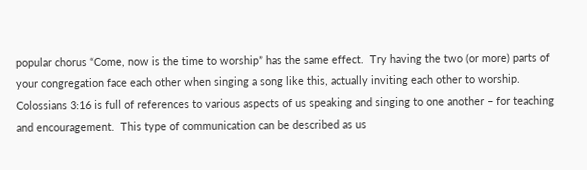popular chorus “Come, now is the time to worship” has the same effect.  Try having the two (or more) parts of your congregation face each other when singing a song like this, actually inviting each other to worship.  Colossians 3:16 is full of references to various aspects of us speaking and singing to one another – for teaching and encouragement.  This type of communication can be described as us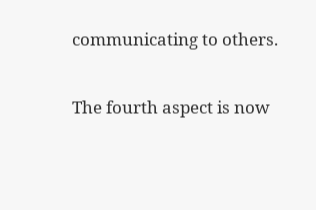communicating to others.

The fourth aspect is now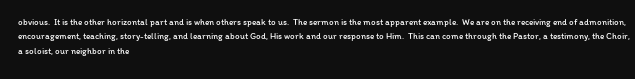obvious.  It is the other horizontal part and is when others speak to us.  The sermon is the most apparent example.  We are on the receiving end of admonition, encouragement, teaching, story-telling, and learning about God, His work and our response to Him.  This can come through the Pastor, a testimony, the Choir, a soloist, our neighbor in the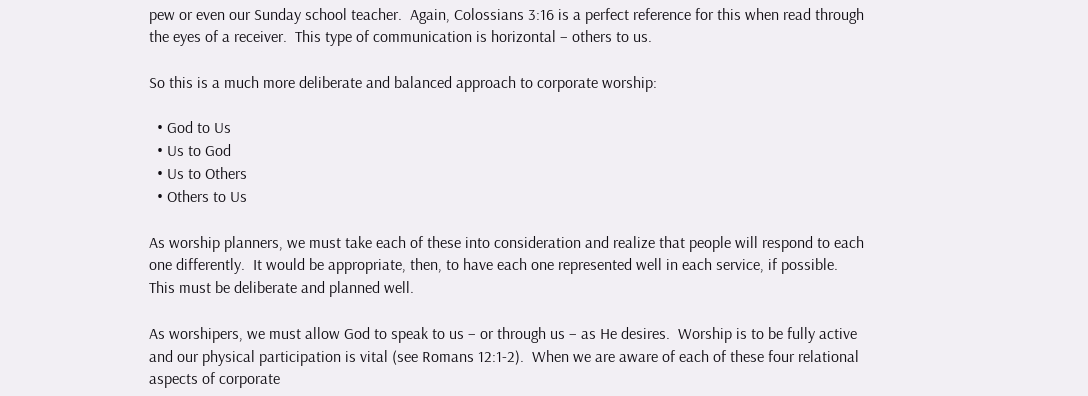pew or even our Sunday school teacher.  Again, Colossians 3:16 is a perfect reference for this when read through the eyes of a receiver.  This type of communication is horizontal – others to us.

So this is a much more deliberate and balanced approach to corporate worship:

  • God to Us
  • Us to God
  • Us to Others
  • Others to Us

As worship planners, we must take each of these into consideration and realize that people will respond to each one differently.  It would be appropriate, then, to have each one represented well in each service, if possible.  This must be deliberate and planned well.

As worshipers, we must allow God to speak to us – or through us – as He desires.  Worship is to be fully active and our physical participation is vital (see Romans 12:1-2).  When we are aware of each of these four relational aspects of corporate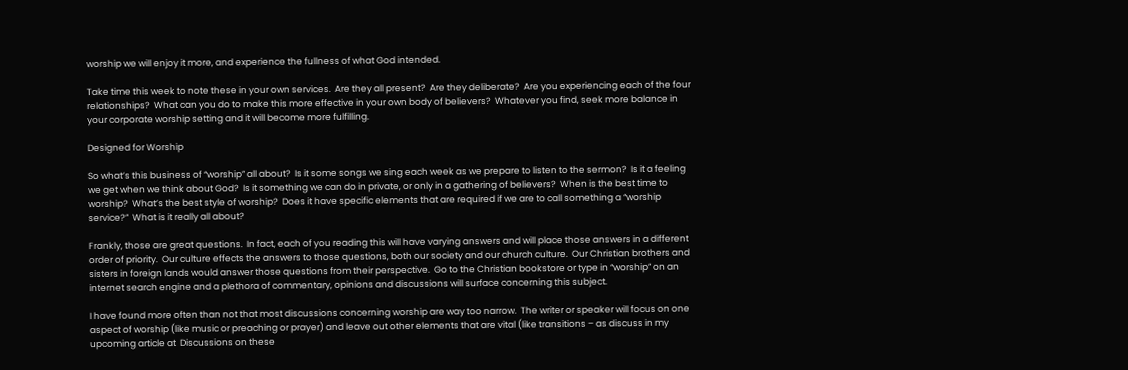worship we will enjoy it more, and experience the fullness of what God intended.

Take time this week to note these in your own services.  Are they all present?  Are they deliberate?  Are you experiencing each of the four relationships?  What can you do to make this more effective in your own body of believers?  Whatever you find, seek more balance in your corporate worship setting and it will become more fulfilling.

Designed for Worship

So what’s this business of “worship” all about?  Is it some songs we sing each week as we prepare to listen to the sermon?  Is it a feeling we get when we think about God?  Is it something we can do in private, or only in a gathering of believers?  When is the best time to worship?  What’s the best style of worship?  Does it have specific elements that are required if we are to call something a “worship service?”  What is it really all about?

Frankly, those are great questions.  In fact, each of you reading this will have varying answers and will place those answers in a different order of priority.  Our culture effects the answers to those questions, both our society and our church culture.  Our Christian brothers and sisters in foreign lands would answer those questions from their perspective.  Go to the Christian bookstore or type in “worship” on an internet search engine and a plethora of commentary, opinions and discussions will surface concerning this subject.

I have found more often than not that most discussions concerning worship are way too narrow.  The writer or speaker will focus on one aspect of worship (like music or preaching or prayer) and leave out other elements that are vital (like transitions – as discuss in my upcoming article at  Discussions on these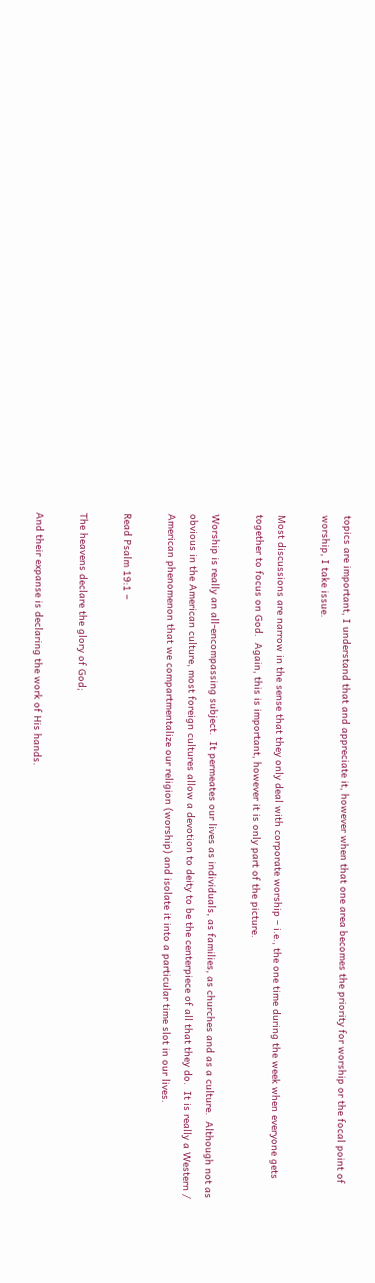topics are important, I understand that and appreciate it, however when that one area becomes the priority for worship or the focal point of worship, I take issue.

Most discussions are narrow in the sense that they only deal with corporate worship – i.e., the one time during the week when everyone gets together to focus on God.  Again, this is important, however it is only part of the picture.

Worship is really an all-encompassing subject.  It permeates our lives as individuals, as families, as churches and as a culture.  Although not as obvious in the American culture, most foreign cultures allow a devotion to deity to be the centerpiece of all that they do.  It is really a Western / American phenomenon that we compartmentalize our religion (worship) and isolate it into a particular time slot in our lives.

Read Psalm 19:1 –

The heavens declare the glory of God;

And their expanse is declaring the work of His hands.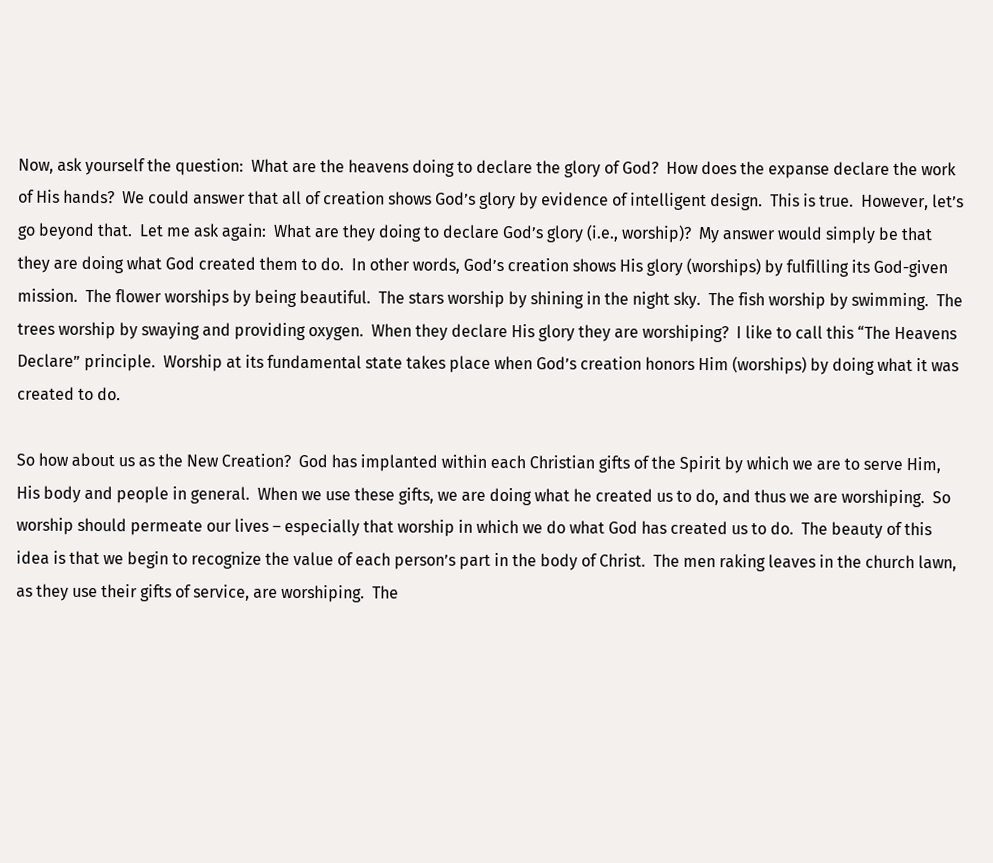Now, ask yourself the question:  What are the heavens doing to declare the glory of God?  How does the expanse declare the work of His hands?  We could answer that all of creation shows God’s glory by evidence of intelligent design.  This is true.  However, let’s go beyond that.  Let me ask again:  What are they doing to declare God’s glory (i.e., worship)?  My answer would simply be that they are doing what God created them to do.  In other words, God’s creation shows His glory (worships) by fulfilling its God-given mission.  The flower worships by being beautiful.  The stars worship by shining in the night sky.  The fish worship by swimming.  The trees worship by swaying and providing oxygen.  When they declare His glory they are worshiping?  I like to call this “The Heavens Declare” principle.  Worship at its fundamental state takes place when God’s creation honors Him (worships) by doing what it was created to do.

So how about us as the New Creation?  God has implanted within each Christian gifts of the Spirit by which we are to serve Him, His body and people in general.  When we use these gifts, we are doing what he created us to do, and thus we are worshiping.  So worship should permeate our lives – especially that worship in which we do what God has created us to do.  The beauty of this idea is that we begin to recognize the value of each person’s part in the body of Christ.  The men raking leaves in the church lawn, as they use their gifts of service, are worshiping.  The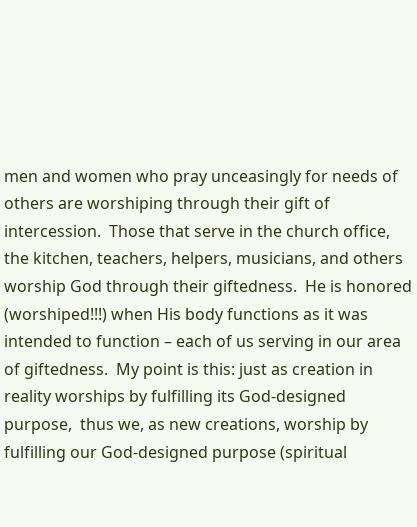men and women who pray unceasingly for needs of others are worshiping through their gift of intercession.  Those that serve in the church office, the kitchen, teachers, helpers, musicians, and others worship God through their giftedness.  He is honored (worshiped!!!) when His body functions as it was intended to function – each of us serving in our area of giftedness.  My point is this: just as creation in reality worships by fulfilling its God-designed purpose,  thus we, as new creations, worship by fulfilling our God-designed purpose (spiritual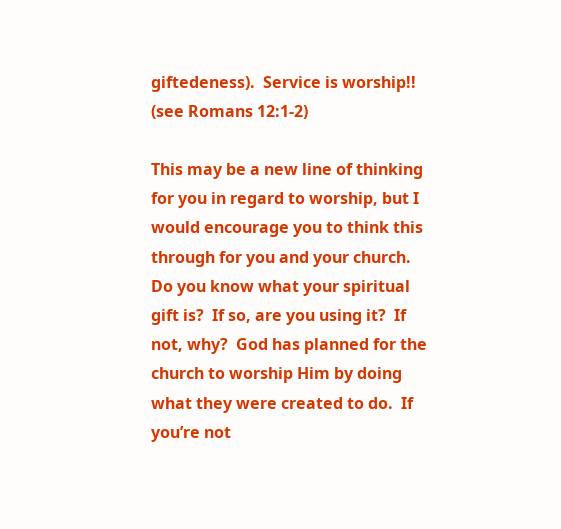giftedeness).  Service is worship!!  (see Romans 12:1-2)

This may be a new line of thinking for you in regard to worship, but I would encourage you to think this through for you and your church.  Do you know what your spiritual gift is?  If so, are you using it?  If not, why?  God has planned for the church to worship Him by doing what they were created to do.  If you’re not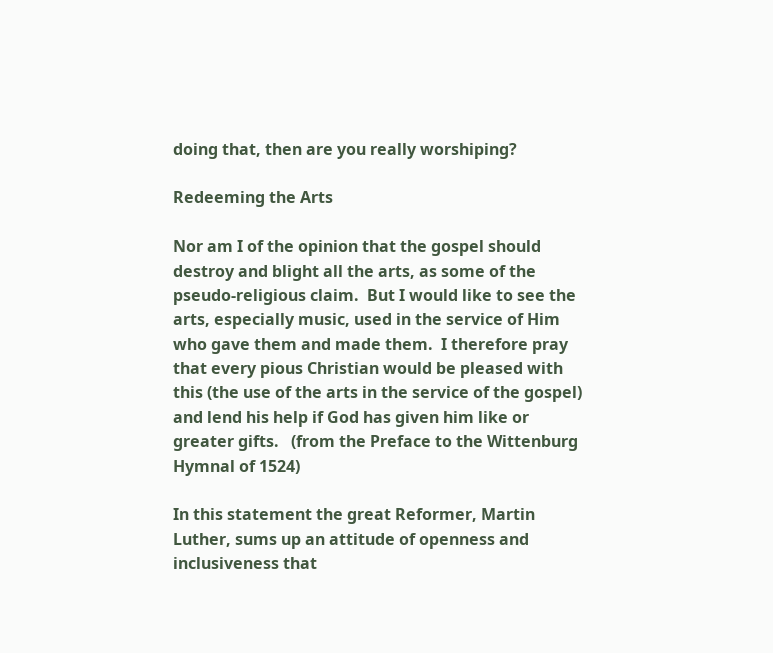doing that, then are you really worshiping?

Redeeming the Arts

Nor am I of the opinion that the gospel should destroy and blight all the arts, as some of the pseudo-religious claim.  But I would like to see the arts, especially music, used in the service of Him who gave them and made them.  I therefore pray that every pious Christian would be pleased with this (the use of the arts in the service of the gospel) and lend his help if God has given him like or greater gifts.   (from the Preface to the Wittenburg Hymnal of 1524)

In this statement the great Reformer, Martin Luther, sums up an attitude of openness and inclusiveness that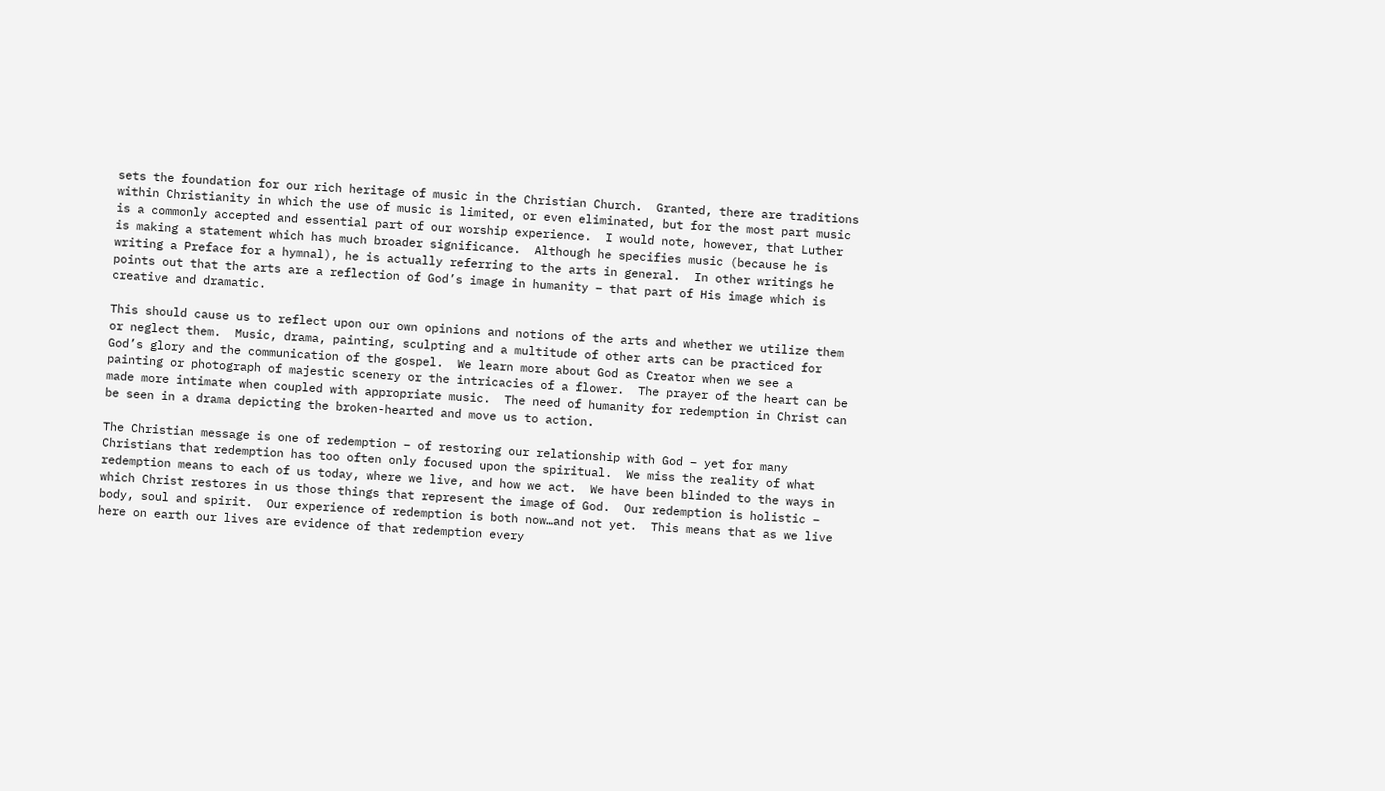sets the foundation for our rich heritage of music in the Christian Church.  Granted, there are traditions within Christianity in which the use of music is limited, or even eliminated, but for the most part music is a commonly accepted and essential part of our worship experience.  I would note, however, that Luther is making a statement which has much broader significance.  Although he specifies music (because he is writing a Preface for a hymnal), he is actually referring to the arts in general.  In other writings he points out that the arts are a reflection of God’s image in humanity – that part of His image which is creative and dramatic.

This should cause us to reflect upon our own opinions and notions of the arts and whether we utilize them or neglect them.  Music, drama, painting, sculpting and a multitude of other arts can be practiced for God’s glory and the communication of the gospel.  We learn more about God as Creator when we see a painting or photograph of majestic scenery or the intricacies of a flower.  The prayer of the heart can be made more intimate when coupled with appropriate music.  The need of humanity for redemption in Christ can be seen in a drama depicting the broken-hearted and move us to action.

The Christian message is one of redemption – of restoring our relationship with God – yet for many Christians that redemption has too often only focused upon the spiritual.  We miss the reality of what redemption means to each of us today, where we live, and how we act.  We have been blinded to the ways in which Christ restores in us those things that represent the image of God.  Our redemption is holistic – body, soul and spirit.  Our experience of redemption is both now…and not yet.  This means that as we live here on earth our lives are evidence of that redemption every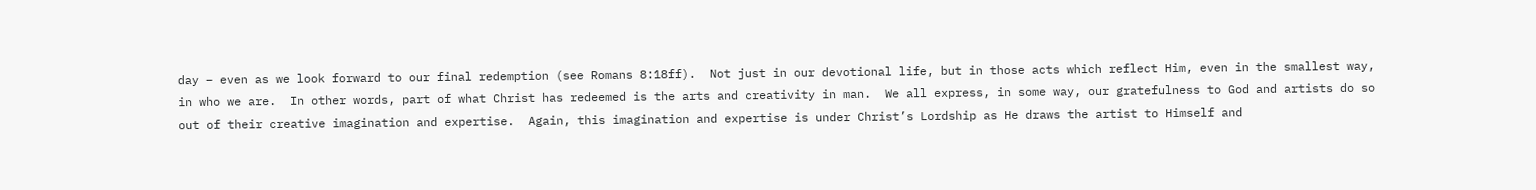day – even as we look forward to our final redemption (see Romans 8:18ff).  Not just in our devotional life, but in those acts which reflect Him, even in the smallest way, in who we are.  In other words, part of what Christ has redeemed is the arts and creativity in man.  We all express, in some way, our gratefulness to God and artists do so out of their creative imagination and expertise.  Again, this imagination and expertise is under Christ’s Lordship as He draws the artist to Himself and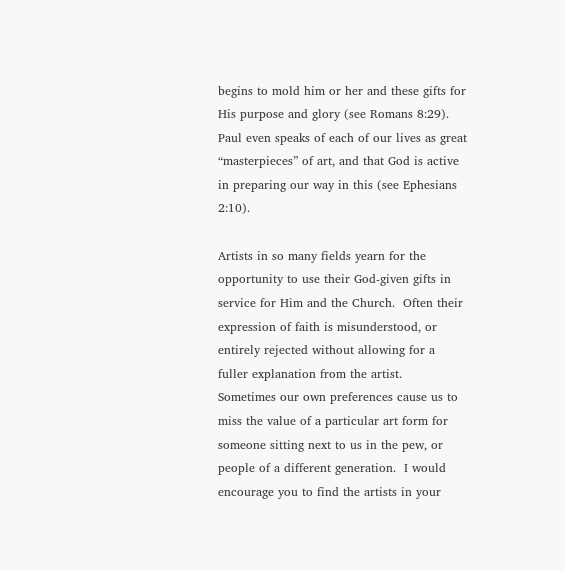begins to mold him or her and these gifts for His purpose and glory (see Romans 8:29).  Paul even speaks of each of our lives as great “masterpieces” of art, and that God is active in preparing our way in this (see Ephesians 2:10).

Artists in so many fields yearn for the opportunity to use their God-given gifts in service for Him and the Church.  Often their expression of faith is misunderstood, or entirely rejected without allowing for a fuller explanation from the artist.  Sometimes our own preferences cause us to miss the value of a particular art form for someone sitting next to us in the pew, or people of a different generation.  I would encourage you to find the artists in your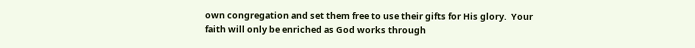own congregation and set them free to use their gifts for His glory.  Your faith will only be enriched as God works through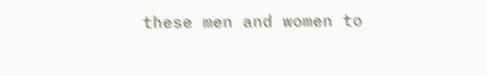these men and women to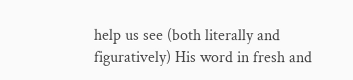help us see (both literally and figuratively) His word in fresh and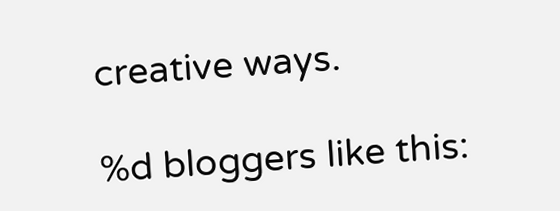creative ways.

%d bloggers like this: